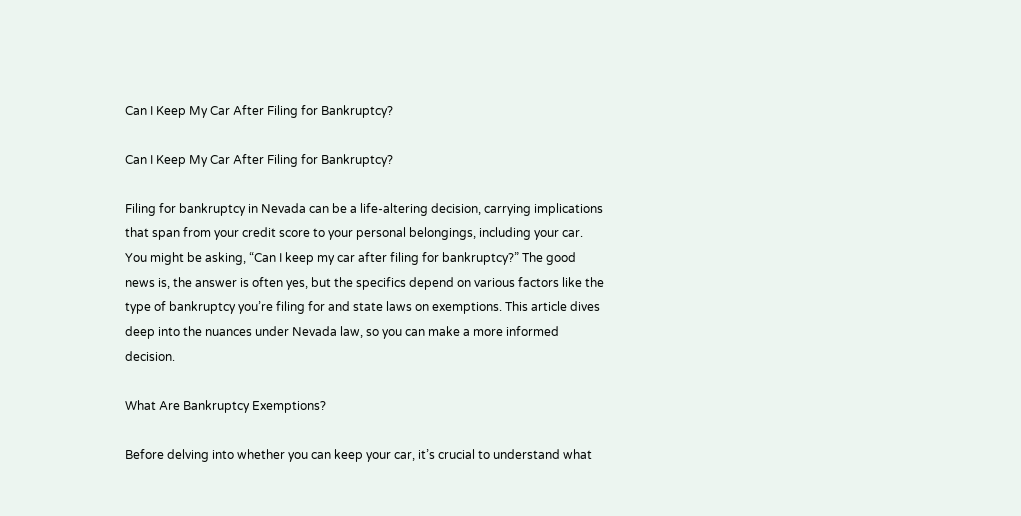Can I Keep My Car After Filing for Bankruptcy?

Can I Keep My Car After Filing for Bankruptcy?

Filing for bankruptcy in Nevada can be a life-altering decision, carrying implications that span from your credit score to your personal belongings, including your car. You might be asking, “Can I keep my car after filing for bankruptcy?” The good news is, the answer is often yes, but the specifics depend on various factors like the type of bankruptcy you’re filing for and state laws on exemptions. This article dives deep into the nuances under Nevada law, so you can make a more informed decision.

What Are Bankruptcy Exemptions?

Before delving into whether you can keep your car, it’s crucial to understand what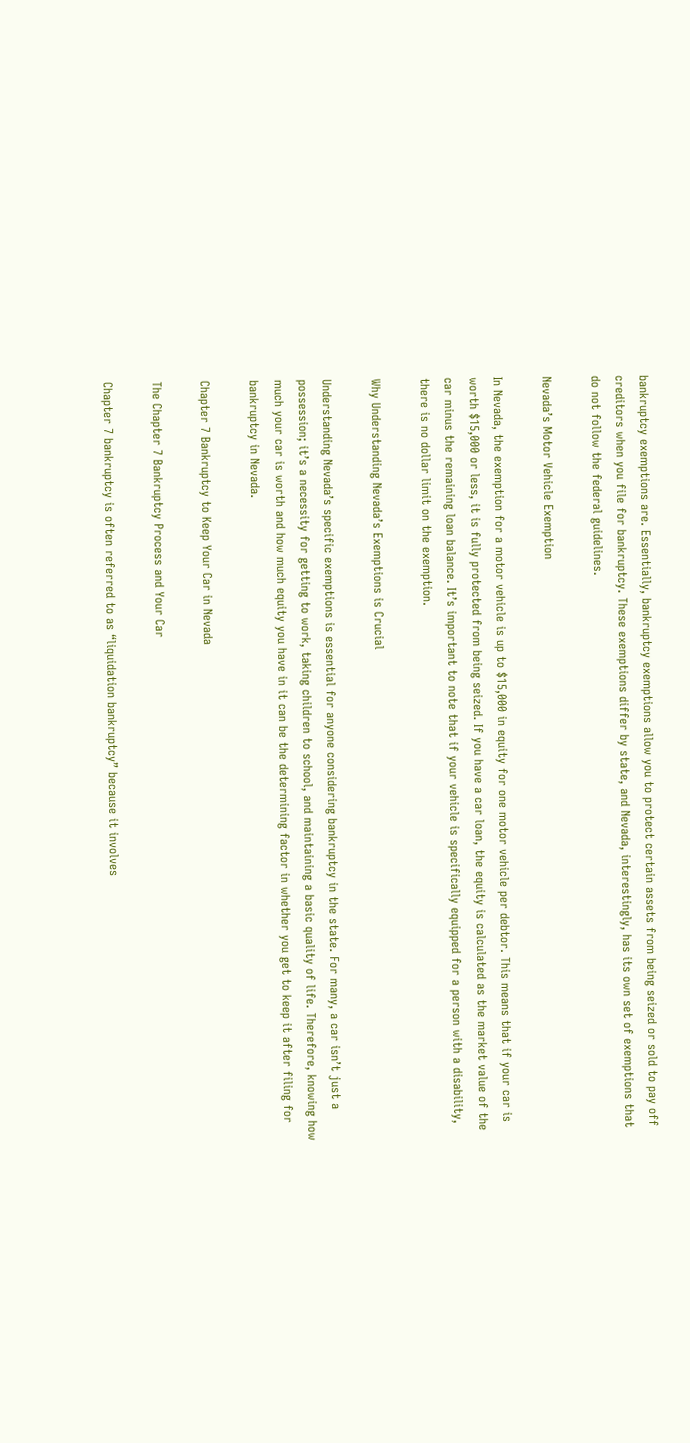bankruptcy exemptions are. Essentially, bankruptcy exemptions allow you to protect certain assets from being seized or sold to pay off creditors when you file for bankruptcy. These exemptions differ by state, and Nevada, interestingly, has its own set of exemptions that do not follow the federal guidelines.

Nevada’s Motor Vehicle Exemption

In Nevada, the exemption for a motor vehicle is up to $15,000 in equity for one motor vehicle per debtor. This means that if your car is worth $15,000 or less, it is fully protected from being seized. If you have a car loan, the equity is calculated as the market value of the car minus the remaining loan balance. It’s important to note that if your vehicle is specifically equipped for a person with a disability, there is no dollar limit on the exemption.

Why Understanding Nevada’s Exemptions is Crucial

Understanding Nevada’s specific exemptions is essential for anyone considering bankruptcy in the state. For many, a car isn’t just a possession; it’s a necessity for getting to work, taking children to school, and maintaining a basic quality of life. Therefore, knowing how much your car is worth and how much equity you have in it can be the determining factor in whether you get to keep it after filing for bankruptcy in Nevada.

Chapter 7 Bankruptcy to Keep Your Car in Nevada

The Chapter 7 Bankruptcy Process and Your Car

Chapter 7 bankruptcy is often referred to as “liquidation bankruptcy” because it involves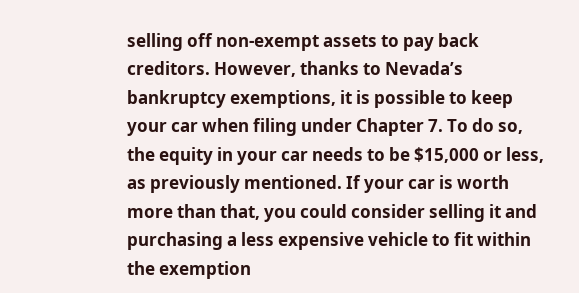selling off non-exempt assets to pay back creditors. However, thanks to Nevada’s bankruptcy exemptions, it is possible to keep your car when filing under Chapter 7. To do so, the equity in your car needs to be $15,000 or less, as previously mentioned. If your car is worth more than that, you could consider selling it and purchasing a less expensive vehicle to fit within the exemption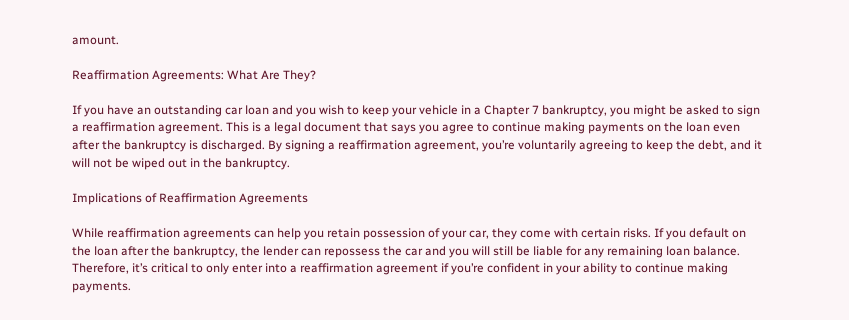amount.

Reaffirmation Agreements: What Are They?

If you have an outstanding car loan and you wish to keep your vehicle in a Chapter 7 bankruptcy, you might be asked to sign a reaffirmation agreement. This is a legal document that says you agree to continue making payments on the loan even after the bankruptcy is discharged. By signing a reaffirmation agreement, you’re voluntarily agreeing to keep the debt, and it will not be wiped out in the bankruptcy.

Implications of Reaffirmation Agreements

While reaffirmation agreements can help you retain possession of your car, they come with certain risks. If you default on the loan after the bankruptcy, the lender can repossess the car and you will still be liable for any remaining loan balance. Therefore, it’s critical to only enter into a reaffirmation agreement if you’re confident in your ability to continue making payments.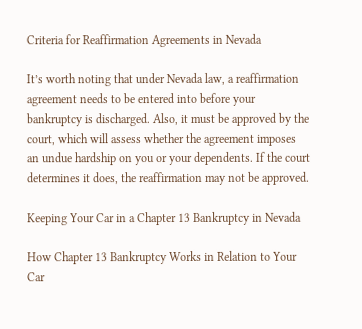Criteria for Reaffirmation Agreements in Nevada

It’s worth noting that under Nevada law, a reaffirmation agreement needs to be entered into before your bankruptcy is discharged. Also, it must be approved by the court, which will assess whether the agreement imposes an undue hardship on you or your dependents. If the court determines it does, the reaffirmation may not be approved.

Keeping Your Car in a Chapter 13 Bankruptcy in Nevada

How Chapter 13 Bankruptcy Works in Relation to Your Car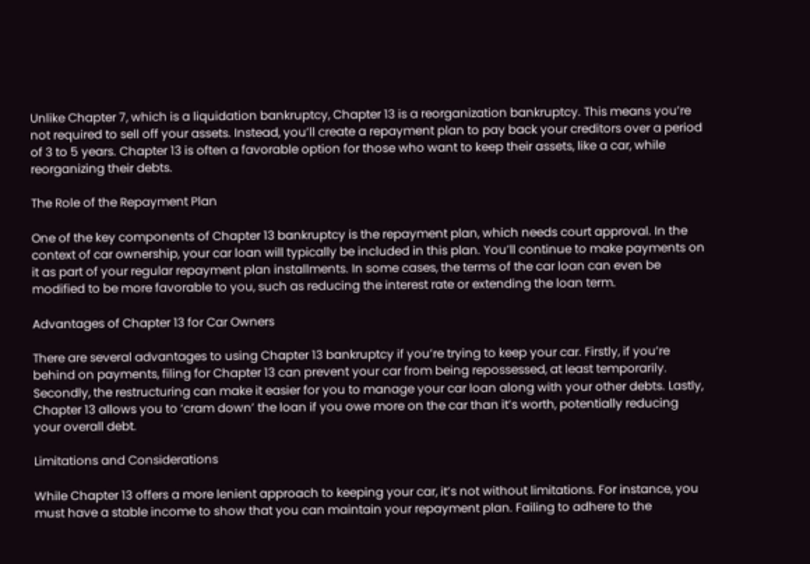Unlike Chapter 7, which is a liquidation bankruptcy, Chapter 13 is a reorganization bankruptcy. This means you’re not required to sell off your assets. Instead, you’ll create a repayment plan to pay back your creditors over a period of 3 to 5 years. Chapter 13 is often a favorable option for those who want to keep their assets, like a car, while reorganizing their debts.

The Role of the Repayment Plan

One of the key components of Chapter 13 bankruptcy is the repayment plan, which needs court approval. In the context of car ownership, your car loan will typically be included in this plan. You’ll continue to make payments on it as part of your regular repayment plan installments. In some cases, the terms of the car loan can even be modified to be more favorable to you, such as reducing the interest rate or extending the loan term.

Advantages of Chapter 13 for Car Owners

There are several advantages to using Chapter 13 bankruptcy if you’re trying to keep your car. Firstly, if you’re behind on payments, filing for Chapter 13 can prevent your car from being repossessed, at least temporarily. Secondly, the restructuring can make it easier for you to manage your car loan along with your other debts. Lastly, Chapter 13 allows you to ‘cram down’ the loan if you owe more on the car than it’s worth, potentially reducing your overall debt.

Limitations and Considerations

While Chapter 13 offers a more lenient approach to keeping your car, it’s not without limitations. For instance, you must have a stable income to show that you can maintain your repayment plan. Failing to adhere to the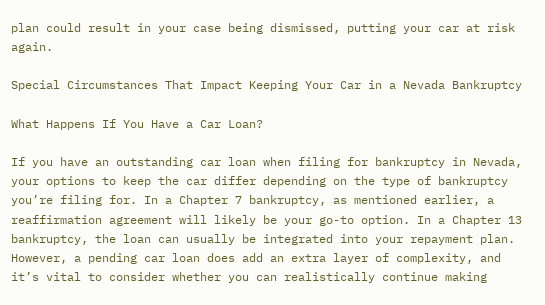plan could result in your case being dismissed, putting your car at risk again.

Special Circumstances That Impact Keeping Your Car in a Nevada Bankruptcy

What Happens If You Have a Car Loan?

If you have an outstanding car loan when filing for bankruptcy in Nevada, your options to keep the car differ depending on the type of bankruptcy you’re filing for. In a Chapter 7 bankruptcy, as mentioned earlier, a reaffirmation agreement will likely be your go-to option. In a Chapter 13 bankruptcy, the loan can usually be integrated into your repayment plan. However, a pending car loan does add an extra layer of complexity, and it’s vital to consider whether you can realistically continue making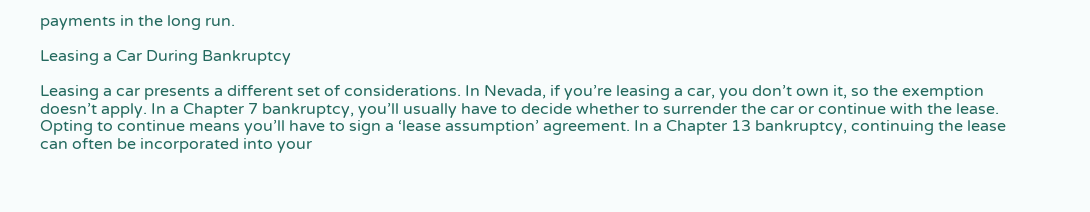payments in the long run.

Leasing a Car During Bankruptcy

Leasing a car presents a different set of considerations. In Nevada, if you’re leasing a car, you don’t own it, so the exemption doesn’t apply. In a Chapter 7 bankruptcy, you’ll usually have to decide whether to surrender the car or continue with the lease. Opting to continue means you’ll have to sign a ‘lease assumption’ agreement. In a Chapter 13 bankruptcy, continuing the lease can often be incorporated into your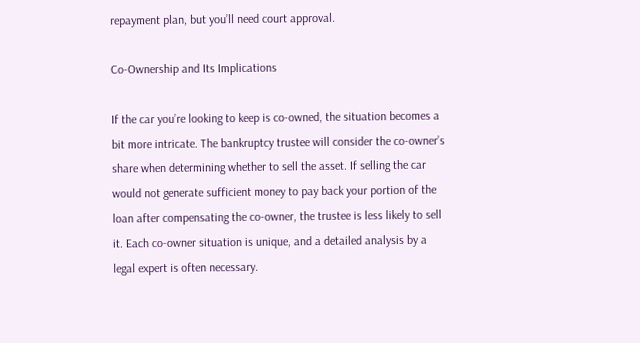repayment plan, but you’ll need court approval.

Co-Ownership and Its Implications

If the car you’re looking to keep is co-owned, the situation becomes a bit more intricate. The bankruptcy trustee will consider the co-owner’s share when determining whether to sell the asset. If selling the car would not generate sufficient money to pay back your portion of the loan after compensating the co-owner, the trustee is less likely to sell it. Each co-owner situation is unique, and a detailed analysis by a legal expert is often necessary.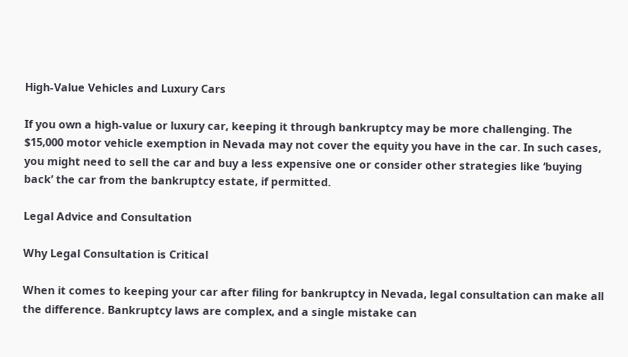High-Value Vehicles and Luxury Cars

If you own a high-value or luxury car, keeping it through bankruptcy may be more challenging. The $15,000 motor vehicle exemption in Nevada may not cover the equity you have in the car. In such cases, you might need to sell the car and buy a less expensive one or consider other strategies like ‘buying back’ the car from the bankruptcy estate, if permitted.

Legal Advice and Consultation

Why Legal Consultation is Critical

When it comes to keeping your car after filing for bankruptcy in Nevada, legal consultation can make all the difference. Bankruptcy laws are complex, and a single mistake can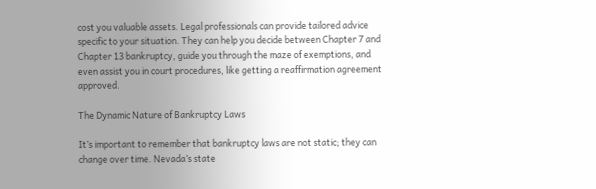cost you valuable assets. Legal professionals can provide tailored advice specific to your situation. They can help you decide between Chapter 7 and Chapter 13 bankruptcy, guide you through the maze of exemptions, and even assist you in court procedures, like getting a reaffirmation agreement approved.

The Dynamic Nature of Bankruptcy Laws

It’s important to remember that bankruptcy laws are not static; they can change over time. Nevada’s state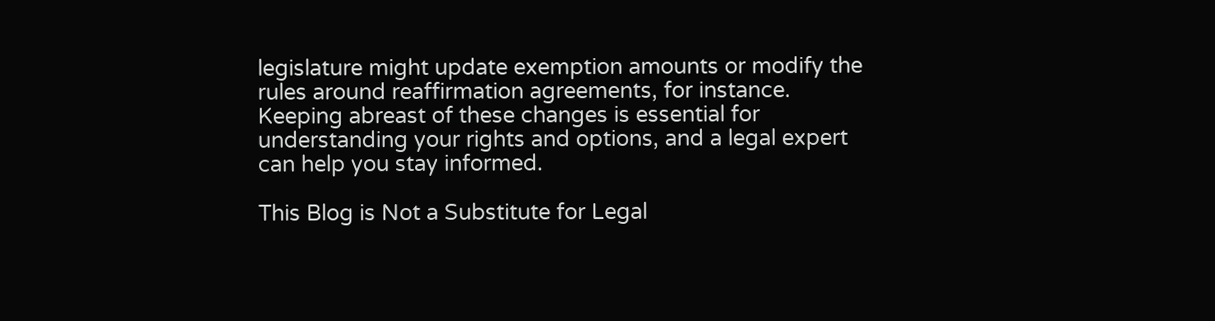legislature might update exemption amounts or modify the rules around reaffirmation agreements, for instance. Keeping abreast of these changes is essential for understanding your rights and options, and a legal expert can help you stay informed.

This Blog is Not a Substitute for Legal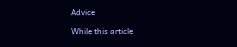Advice

While this article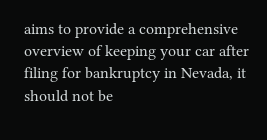aims to provide a comprehensive overview of keeping your car after filing for bankruptcy in Nevada, it should not be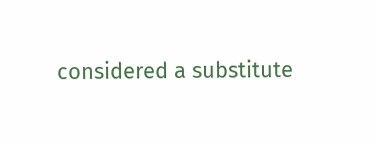considered a substitute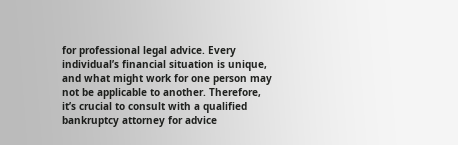for professional legal advice. Every individual’s financial situation is unique, and what might work for one person may not be applicable to another. Therefore, it’s crucial to consult with a qualified bankruptcy attorney for advice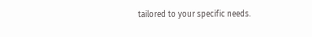tailored to your specific needs.